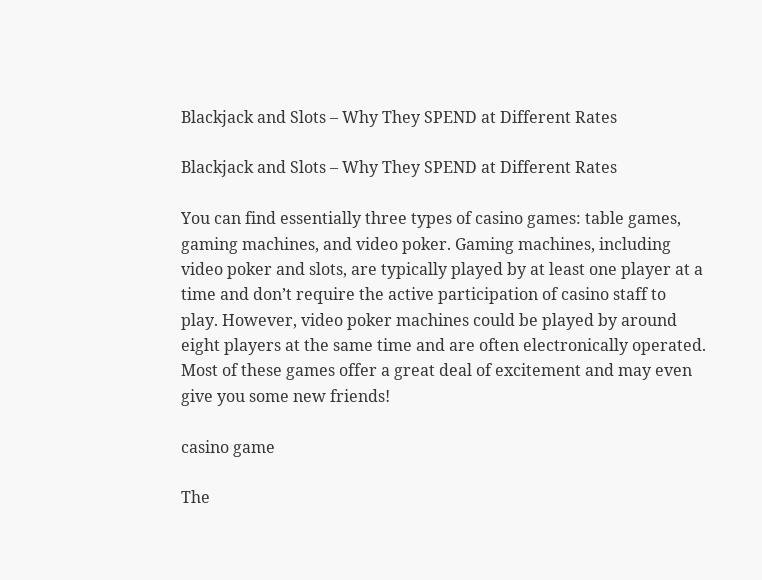Blackjack and Slots – Why They SPEND at Different Rates

Blackjack and Slots – Why They SPEND at Different Rates

You can find essentially three types of casino games: table games, gaming machines, and video poker. Gaming machines, including video poker and slots, are typically played by at least one player at a time and don’t require the active participation of casino staff to play. However, video poker machines could be played by around eight players at the same time and are often electronically operated. Most of these games offer a great deal of excitement and may even give you some new friends!

casino game

The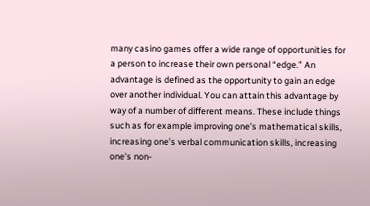many casino games offer a wide range of opportunities for a person to increase their own personal “edge.” An advantage is defined as the opportunity to gain an edge over another individual. You can attain this advantage by way of a number of different means. These include things such as for example improving one’s mathematical skills, increasing one’s verbal communication skills, increasing one’s non-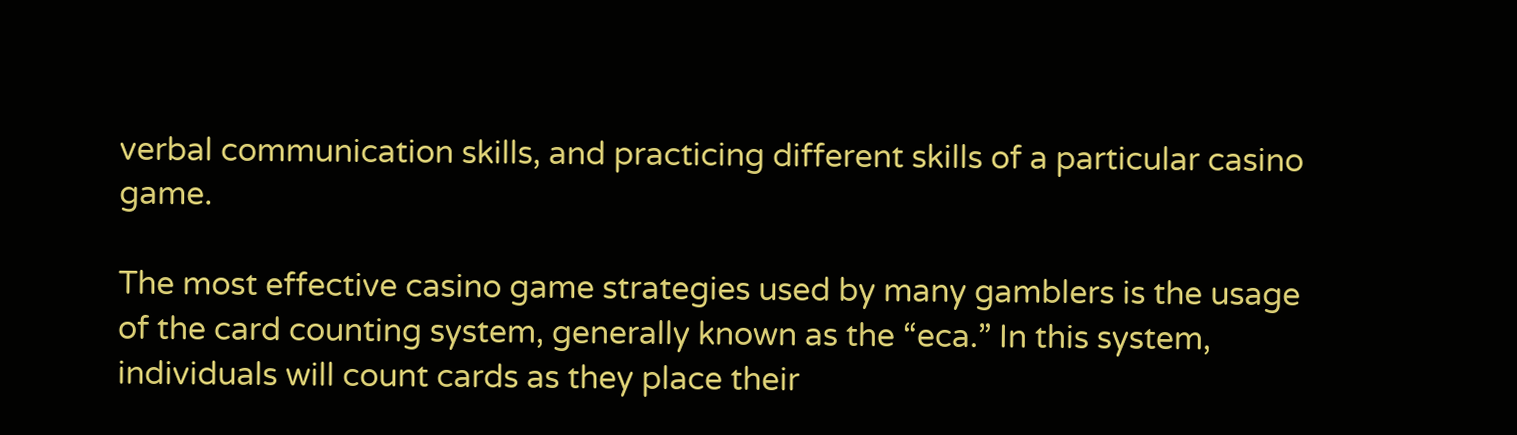verbal communication skills, and practicing different skills of a particular casino game.

The most effective casino game strategies used by many gamblers is the usage of the card counting system, generally known as the “eca.” In this system, individuals will count cards as they place their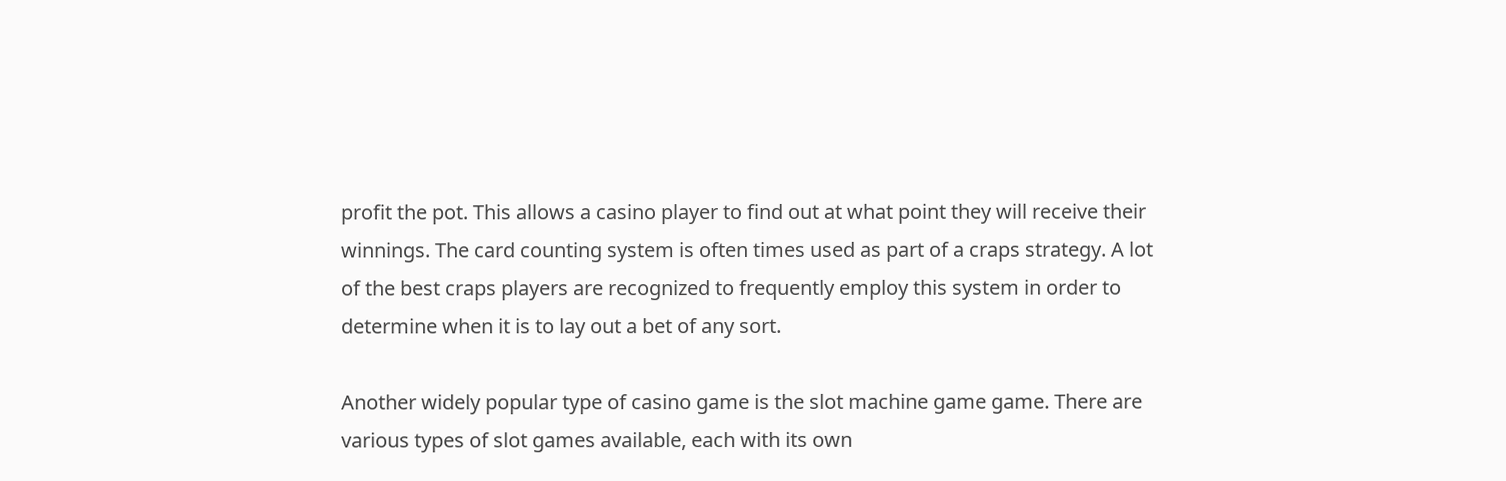profit the pot. This allows a casino player to find out at what point they will receive their winnings. The card counting system is often times used as part of a craps strategy. A lot of the best craps players are recognized to frequently employ this system in order to determine when it is to lay out a bet of any sort.

Another widely popular type of casino game is the slot machine game game. There are various types of slot games available, each with its own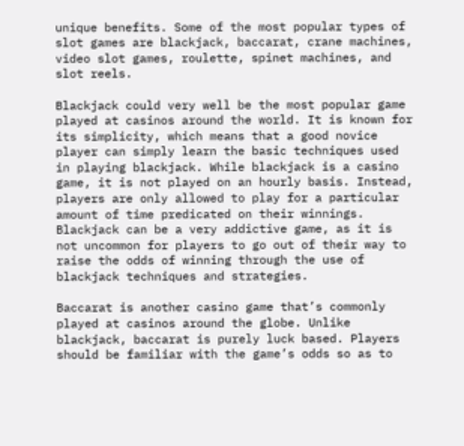unique benefits. Some of the most popular types of slot games are blackjack, baccarat, crane machines, video slot games, roulette, spinet machines, and slot reels.

Blackjack could very well be the most popular game played at casinos around the world. It is known for its simplicity, which means that a good novice player can simply learn the basic techniques used in playing blackjack. While blackjack is a casino game, it is not played on an hourly basis. Instead, players are only allowed to play for a particular amount of time predicated on their winnings. Blackjack can be a very addictive game, as it is not uncommon for players to go out of their way to raise the odds of winning through the use of blackjack techniques and strategies.

Baccarat is another casino game that’s commonly played at casinos around the globe. Unlike blackjack, baccarat is purely luck based. Players should be familiar with the game’s odds so as to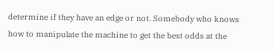determine if they have an edge or not. Somebody who knows how to manipulate the machine to get the best odds at the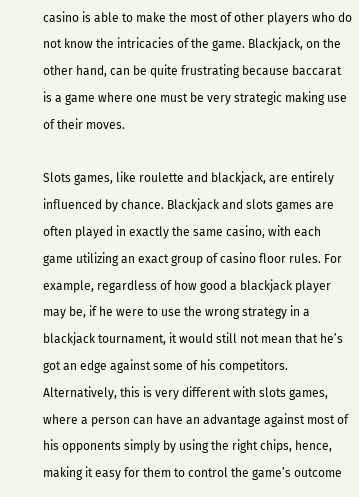casino is able to make the most of other players who do not know the intricacies of the game. Blackjack, on the other hand, can be quite frustrating because baccarat is a game where one must be very strategic making use of their moves.

Slots games, like roulette and blackjack, are entirely influenced by chance. Blackjack and slots games are often played in exactly the same casino, with each game utilizing an exact group of casino floor rules. For example, regardless of how good a blackjack player may be, if he were to use the wrong strategy in a blackjack tournament, it would still not mean that he’s got an edge against some of his competitors. Alternatively, this is very different with slots games, where a person can have an advantage against most of his opponents simply by using the right chips, hence, making it easy for them to control the game’s outcome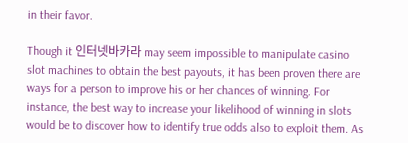in their favor.

Though it 인터넷바카라 may seem impossible to manipulate casino slot machines to obtain the best payouts, it has been proven there are ways for a person to improve his or her chances of winning. For instance, the best way to increase your likelihood of winning in slots would be to discover how to identify true odds also to exploit them. As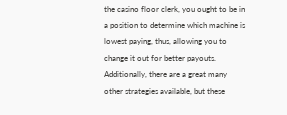the casino floor clerk, you ought to be in a position to determine which machine is lowest paying, thus, allowing you to change it out for better payouts. Additionally, there are a great many other strategies available, but these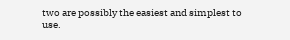two are possibly the easiest and simplest to use.